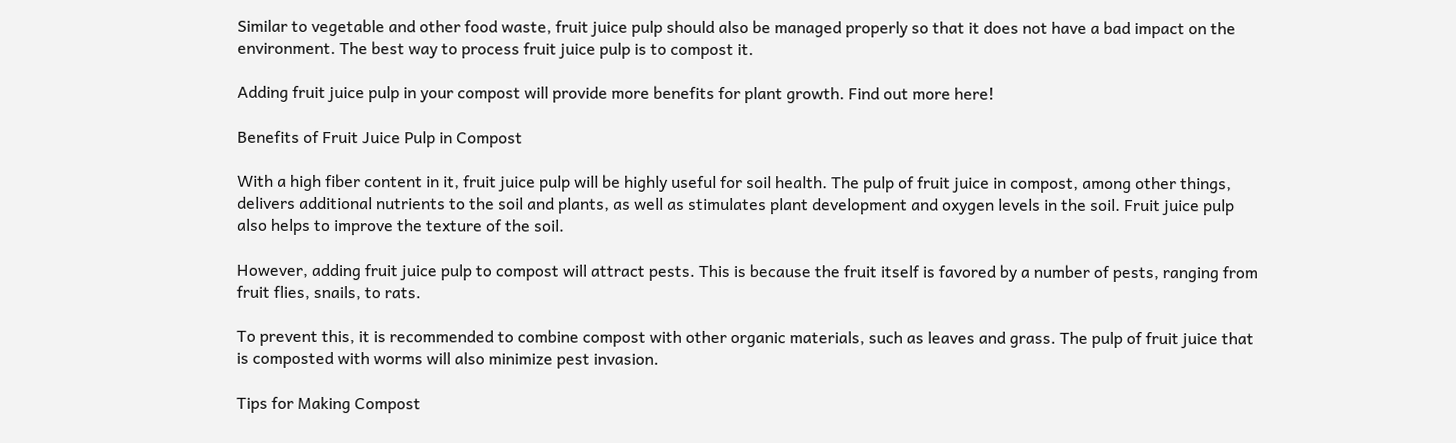Similar to vegetable and other food waste, fruit juice pulp should also be managed properly so that it does not have a bad impact on the environment. The best way to process fruit juice pulp is to compost it.

Adding fruit juice pulp in your compost will provide more benefits for plant growth. Find out more here!

Benefits of Fruit Juice Pulp in Compost

With a high fiber content in it, fruit juice pulp will be highly useful for soil health. The pulp of fruit juice in compost, among other things, delivers additional nutrients to the soil and plants, as well as stimulates plant development and oxygen levels in the soil. Fruit juice pulp also helps to improve the texture of the soil.

However, adding fruit juice pulp to compost will attract pests. This is because the fruit itself is favored by a number of pests, ranging from fruit flies, snails, to rats.

To prevent this, it is recommended to combine compost with other organic materials, such as leaves and grass. The pulp of fruit juice that is composted with worms will also minimize pest invasion.

Tips for Making Compost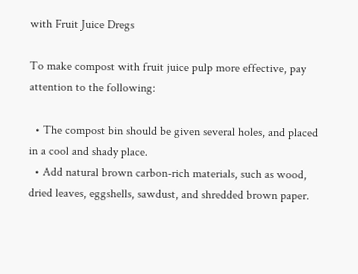with Fruit Juice Dregs

To make compost with fruit juice pulp more effective, pay attention to the following:

  • The compost bin should be given several holes, and placed in a cool and shady place.
  • Add natural brown carbon-rich materials, such as wood, dried leaves, eggshells, sawdust, and shredded brown paper.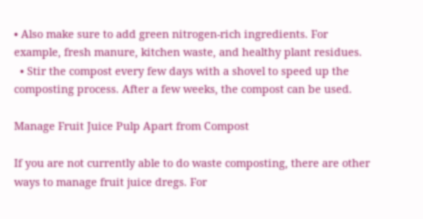• Also make sure to add green nitrogen-rich ingredients. For example, fresh manure, kitchen waste, and healthy plant residues.
  • Stir the compost every few days with a shovel to speed up the composting process. After a few weeks, the compost can be used.

Manage Fruit Juice Pulp Apart from Compost

If you are not currently able to do waste composting, there are other ways to manage fruit juice dregs. For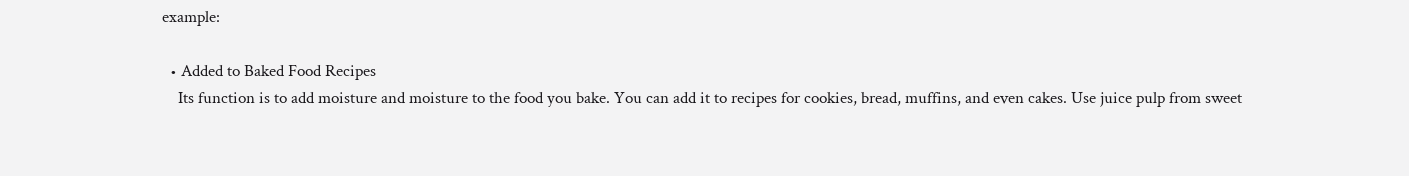example:

  • Added to Baked Food Recipes
    Its function is to add moisture and moisture to the food you bake. You can add it to recipes for cookies, bread, muffins, and even cakes. Use juice pulp from sweet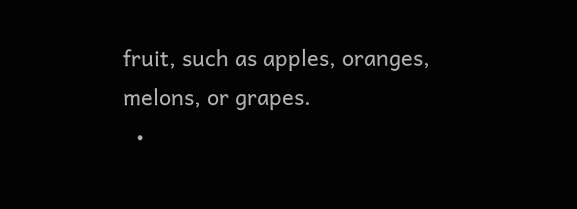fruit, such as apples, oranges, melons, or grapes.
  •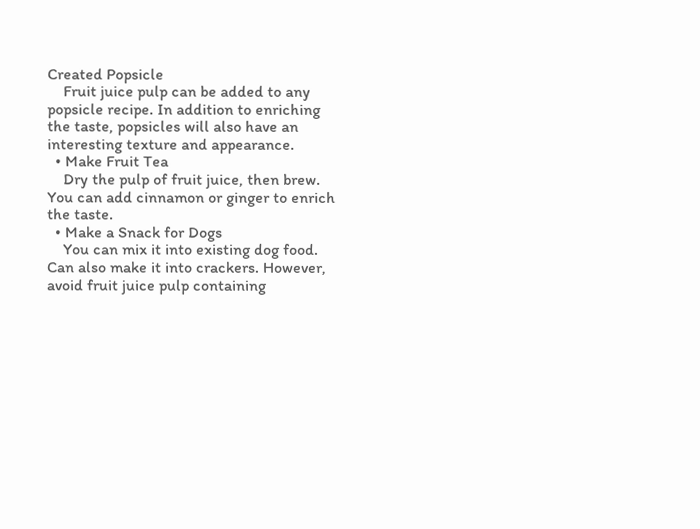Created Popsicle
    Fruit juice pulp can be added to any popsicle recipe. In addition to enriching the taste, popsicles will also have an interesting texture and appearance.
  • Make Fruit Tea
    Dry the pulp of fruit juice, then brew. You can add cinnamon or ginger to enrich the taste.
  • Make a Snack for Dogs
    You can mix it into existing dog food. Can also make it into crackers. However, avoid fruit juice pulp containing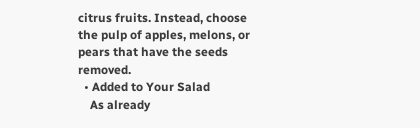citrus fruits. Instead, choose the pulp of apples, melons, or pears that have the seeds removed.
  • Added to Your Salad
    As already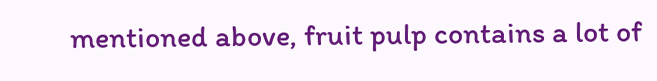mentioned above, fruit pulp contains a lot of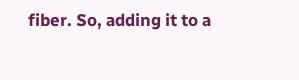fiber. So, adding it to a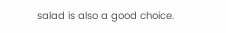salad is also a good choice.